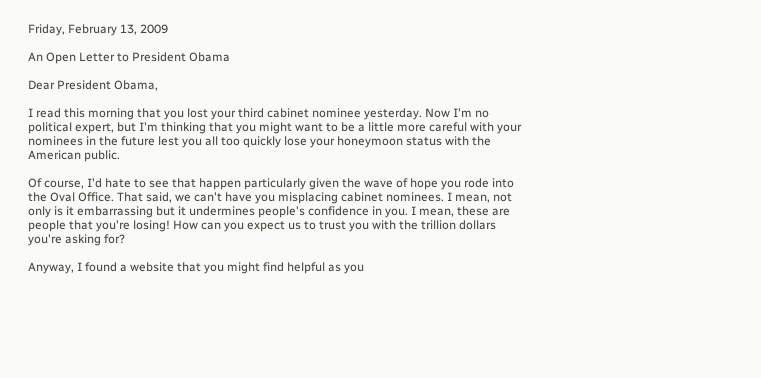Friday, February 13, 2009

An Open Letter to President Obama

Dear President Obama,

I read this morning that you lost your third cabinet nominee yesterday. Now I'm no political expert, but I'm thinking that you might want to be a little more careful with your nominees in the future lest you all too quickly lose your honeymoon status with the American public.

Of course, I'd hate to see that happen particularly given the wave of hope you rode into the Oval Office. That said, we can't have you misplacing cabinet nominees. I mean, not only is it embarrassing but it undermines people's confidence in you. I mean, these are people that you're losing! How can you expect us to trust you with the trillion dollars you're asking for?

Anyway, I found a website that you might find helpful as you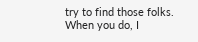try to find those folks. When you do, I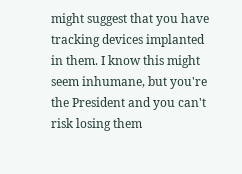might suggest that you have tracking devices implanted in them. I know this might seem inhumane, but you're the President and you can't risk losing them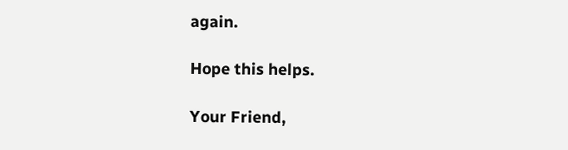again.

Hope this helps.

Your Friend,